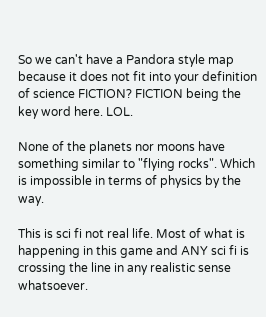So we can't have a Pandora style map because it does not fit into your definition of science FICTION? FICTION being the key word here. LOL.

None of the planets nor moons have something similar to "flying rocks". Which is impossible in terms of physics by the way.

This is sci fi not real life. Most of what is happening in this game and ANY sci fi is crossing the line in any realistic sense whatsoever.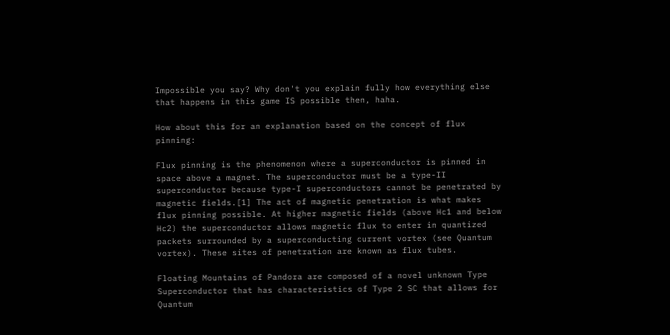Impossible you say? Why don't you explain fully how everything else that happens in this game IS possible then, haha.

How about this for an explanation based on the concept of flux pinning:

Flux pinning is the phenomenon where a superconductor is pinned in space above a magnet. The superconductor must be a type-II superconductor because type-I superconductors cannot be penetrated by magnetic fields.[1] The act of magnetic penetration is what makes flux pinning possible. At higher magnetic fields (above Hc1 and below Hc2) the superconductor allows magnetic flux to enter in quantized packets surrounded by a superconducting current vortex (see Quantum vortex). These sites of penetration are known as flux tubes.

Floating Mountains of Pandora are composed of a novel unknown Type Superconductor that has characteristics of Type 2 SC that allows for Quantum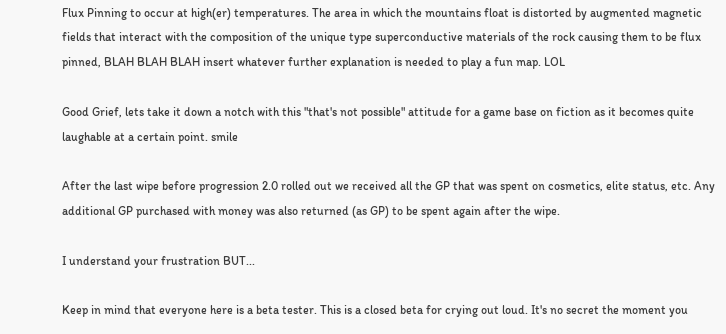Flux Pinning to occur at high(er) temperatures. The area in which the mountains float is distorted by augmented magnetic fields that interact with the composition of the unique type superconductive materials of the rock causing them to be flux pinned, BLAH BLAH BLAH insert whatever further explanation is needed to play a fun map. LOL

Good Grief, lets take it down a notch with this "that's not possible" attitude for a game base on fiction as it becomes quite laughable at a certain point. smile

After the last wipe before progression 2.0 rolled out we received all the GP that was spent on cosmetics, elite status, etc. Any additional GP purchased with money was also returned (as GP) to be spent again after the wipe.

I understand your frustration BUT...

Keep in mind that everyone here is a beta tester. This is a closed beta for crying out loud. It's no secret the moment you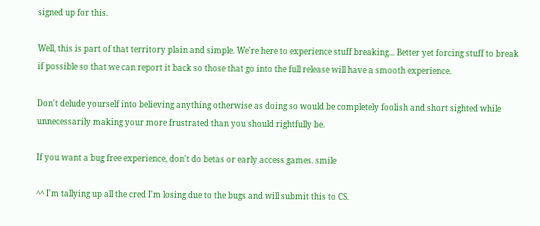signed up for this.

Well, this is part of that territory plain and simple. We're here to experience stuff breaking... Better yet forcing stuff to break if possible so that we can report it back so those that go into the full release will have a smooth experience.

Don't delude yourself into believing anything otherwise as doing so would be completely foolish and short sighted while unnecessarily making your more frustrated than you should rightfully be.

If you want a bug free experience, don't do betas or early access games. smile

^^ I'm tallying up all the cred I'm losing due to the bugs and will submit this to CS.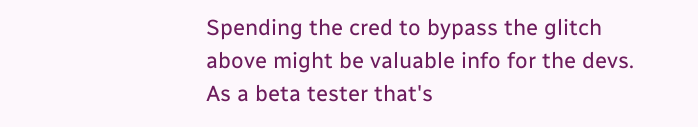Spending the cred to bypass the glitch above might be valuable info for the devs. As a beta tester that's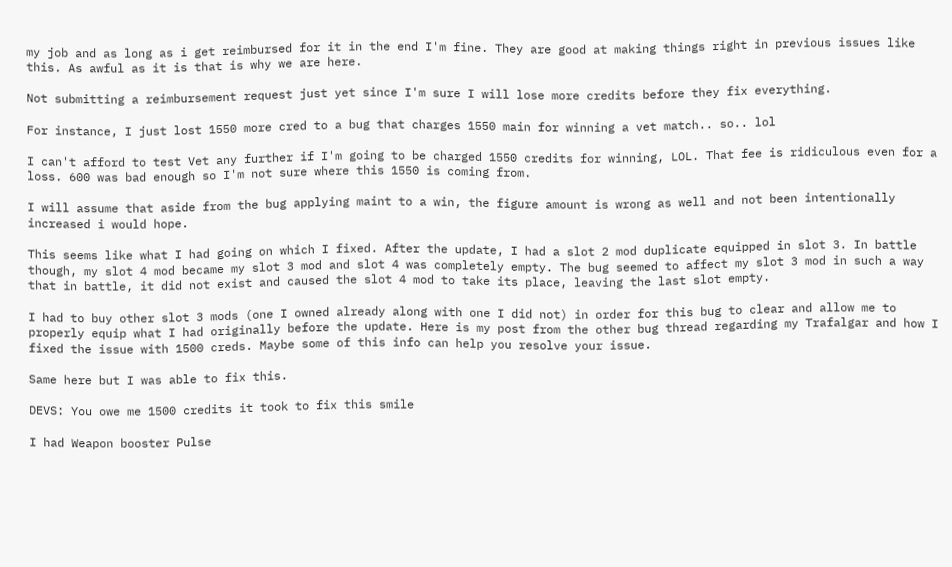my job and as long as i get reimbursed for it in the end I'm fine. They are good at making things right in previous issues like this. As awful as it is that is why we are here.

Not submitting a reimbursement request just yet since I'm sure I will lose more credits before they fix everything.

For instance, I just lost 1550 more cred to a bug that charges 1550 main for winning a vet match.. so.. lol

I can't afford to test Vet any further if I'm going to be charged 1550 credits for winning, LOL. That fee is ridiculous even for a loss. 600 was bad enough so I'm not sure where this 1550 is coming from.

I will assume that aside from the bug applying maint to a win, the figure amount is wrong as well and not been intentionally increased i would hope.

This seems like what I had going on which I fixed. After the update, I had a slot 2 mod duplicate equipped in slot 3. In battle though, my slot 4 mod became my slot 3 mod and slot 4 was completely empty. The bug seemed to affect my slot 3 mod in such a way that in battle, it did not exist and caused the slot 4 mod to take its place, leaving the last slot empty.

I had to buy other slot 3 mods (one I owned already along with one I did not) in order for this bug to clear and allow me to properly equip what I had originally before the update. Here is my post from the other bug thread regarding my Trafalgar and how I fixed the issue with 1500 creds. Maybe some of this info can help you resolve your issue.

Same here but I was able to fix this.

DEVS: You owe me 1500 credits it took to fix this smile

I had Weapon booster Pulse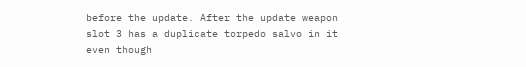before the update. After the update weapon slot 3 has a duplicate torpedo salvo in it even though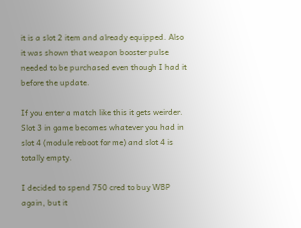it is a slot 2 item and already equipped. Also it was shown that weapon booster pulse needed to be purchased even though I had it before the update.

If you enter a match like this it gets weirder. Slot 3 in game becomes whatever you had in slot 4 (module reboot for me) and slot 4 is totally empty.

I decided to spend 750 cred to buy WBP again, but it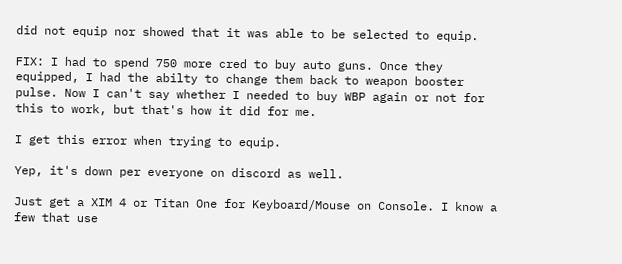did not equip nor showed that it was able to be selected to equip.

FIX: I had to spend 750 more cred to buy auto guns. Once they equipped, I had the abilty to change them back to weapon booster pulse. Now I can't say whether I needed to buy WBP again or not for this to work, but that's how it did for me.

I get this error when trying to equip.

Yep, it's down per everyone on discord as well.

Just get a XIM 4 or Titan One for Keyboard/Mouse on Console. I know a few that use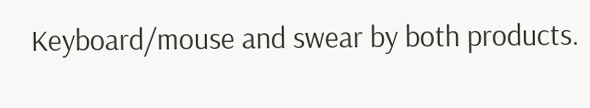Keyboard/mouse and swear by both products.